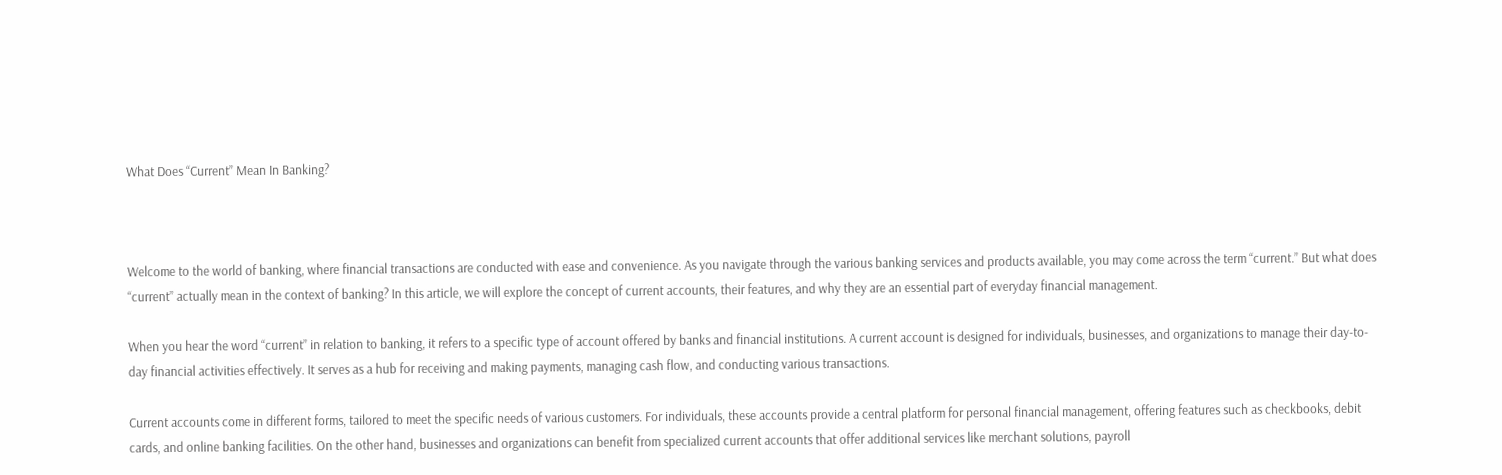What Does “Current” Mean In Banking?



Welcome to the world of banking, where financial transactions are conducted with ease and convenience. As you navigate through the various banking services and products available, you may come across the term “current.” But what does “current” actually mean in the context of banking? In this article, we will explore the concept of current accounts, their features, and why they are an essential part of everyday financial management.

When you hear the word “current” in relation to banking, it refers to a specific type of account offered by banks and financial institutions. A current account is designed for individuals, businesses, and organizations to manage their day-to-day financial activities effectively. It serves as a hub for receiving and making payments, managing cash flow, and conducting various transactions.

Current accounts come in different forms, tailored to meet the specific needs of various customers. For individuals, these accounts provide a central platform for personal financial management, offering features such as checkbooks, debit cards, and online banking facilities. On the other hand, businesses and organizations can benefit from specialized current accounts that offer additional services like merchant solutions, payroll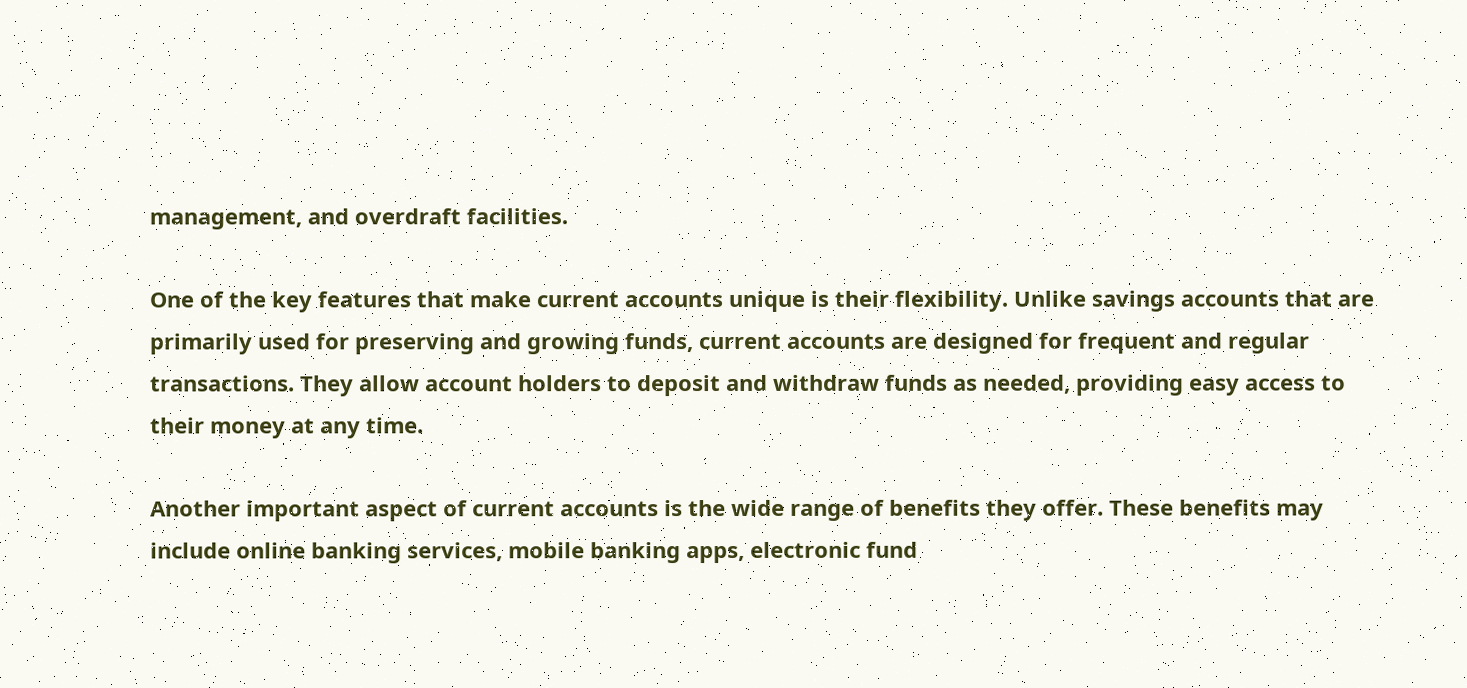management, and overdraft facilities.

One of the key features that make current accounts unique is their flexibility. Unlike savings accounts that are primarily used for preserving and growing funds, current accounts are designed for frequent and regular transactions. They allow account holders to deposit and withdraw funds as needed, providing easy access to their money at any time.

Another important aspect of current accounts is the wide range of benefits they offer. These benefits may include online banking services, mobile banking apps, electronic fund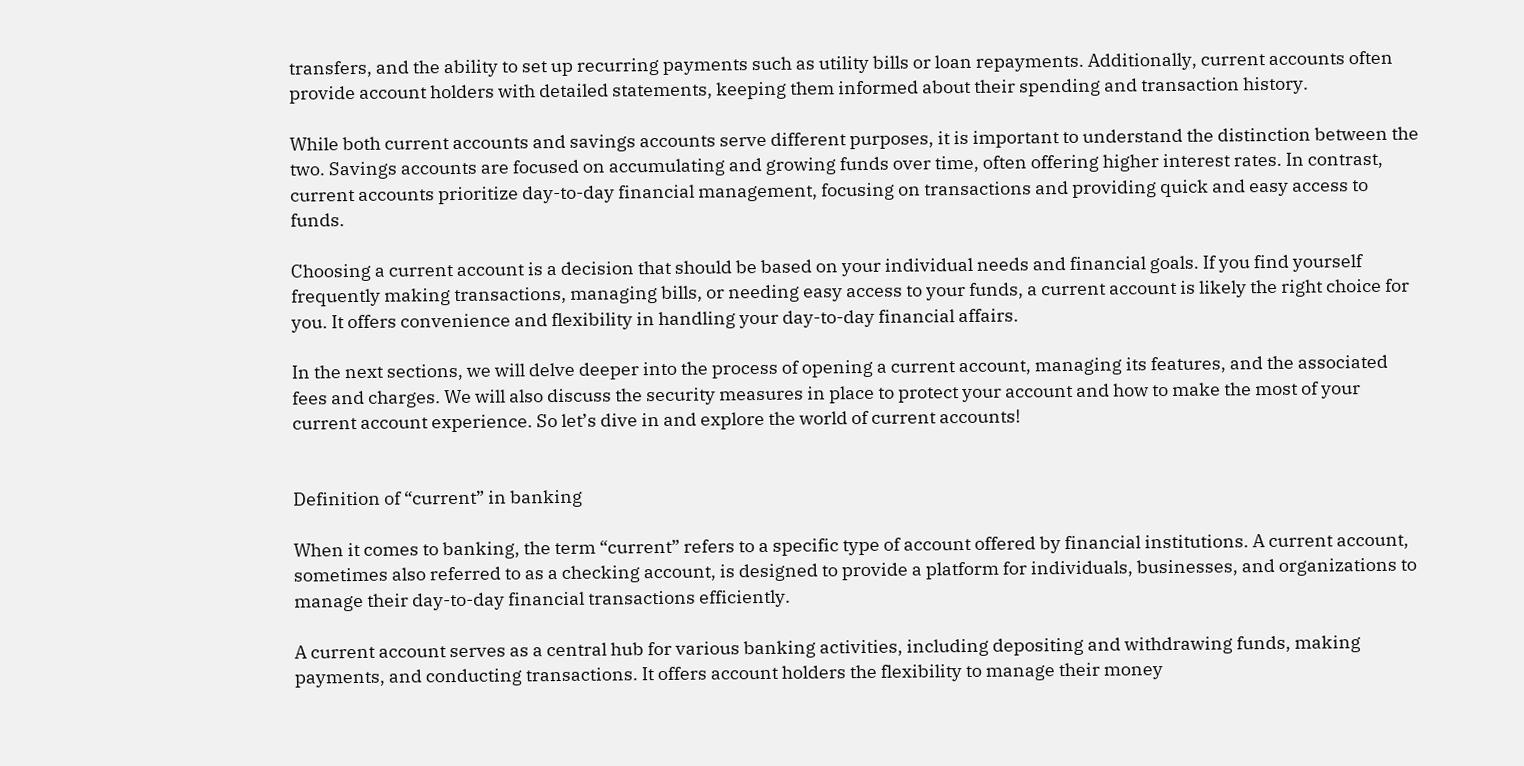transfers, and the ability to set up recurring payments such as utility bills or loan repayments. Additionally, current accounts often provide account holders with detailed statements, keeping them informed about their spending and transaction history.

While both current accounts and savings accounts serve different purposes, it is important to understand the distinction between the two. Savings accounts are focused on accumulating and growing funds over time, often offering higher interest rates. In contrast, current accounts prioritize day-to-day financial management, focusing on transactions and providing quick and easy access to funds.

Choosing a current account is a decision that should be based on your individual needs and financial goals. If you find yourself frequently making transactions, managing bills, or needing easy access to your funds, a current account is likely the right choice for you. It offers convenience and flexibility in handling your day-to-day financial affairs.

In the next sections, we will delve deeper into the process of opening a current account, managing its features, and the associated fees and charges. We will also discuss the security measures in place to protect your account and how to make the most of your current account experience. So let’s dive in and explore the world of current accounts!


Definition of “current” in banking

When it comes to banking, the term “current” refers to a specific type of account offered by financial institutions. A current account, sometimes also referred to as a checking account, is designed to provide a platform for individuals, businesses, and organizations to manage their day-to-day financial transactions efficiently.

A current account serves as a central hub for various banking activities, including depositing and withdrawing funds, making payments, and conducting transactions. It offers account holders the flexibility to manage their money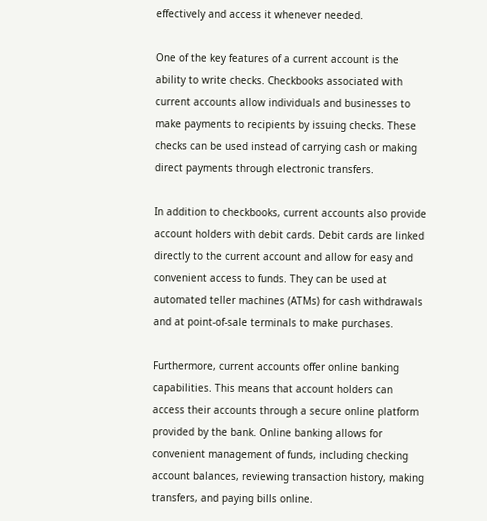effectively and access it whenever needed.

One of the key features of a current account is the ability to write checks. Checkbooks associated with current accounts allow individuals and businesses to make payments to recipients by issuing checks. These checks can be used instead of carrying cash or making direct payments through electronic transfers.

In addition to checkbooks, current accounts also provide account holders with debit cards. Debit cards are linked directly to the current account and allow for easy and convenient access to funds. They can be used at automated teller machines (ATMs) for cash withdrawals and at point-of-sale terminals to make purchases.

Furthermore, current accounts offer online banking capabilities. This means that account holders can access their accounts through a secure online platform provided by the bank. Online banking allows for convenient management of funds, including checking account balances, reviewing transaction history, making transfers, and paying bills online.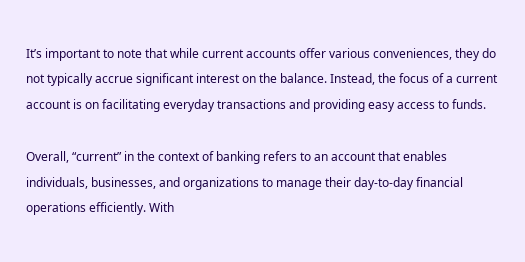It’s important to note that while current accounts offer various conveniences, they do not typically accrue significant interest on the balance. Instead, the focus of a current account is on facilitating everyday transactions and providing easy access to funds.

Overall, “current” in the context of banking refers to an account that enables individuals, businesses, and organizations to manage their day-to-day financial operations efficiently. With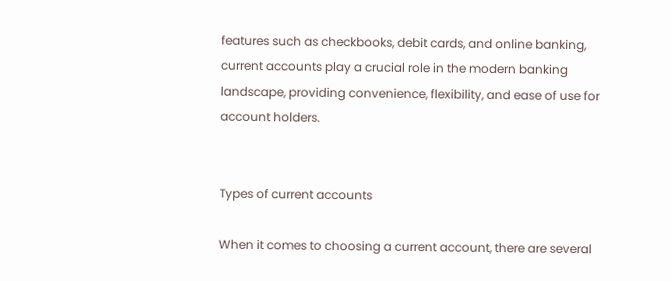features such as checkbooks, debit cards, and online banking, current accounts play a crucial role in the modern banking landscape, providing convenience, flexibility, and ease of use for account holders.


Types of current accounts

When it comes to choosing a current account, there are several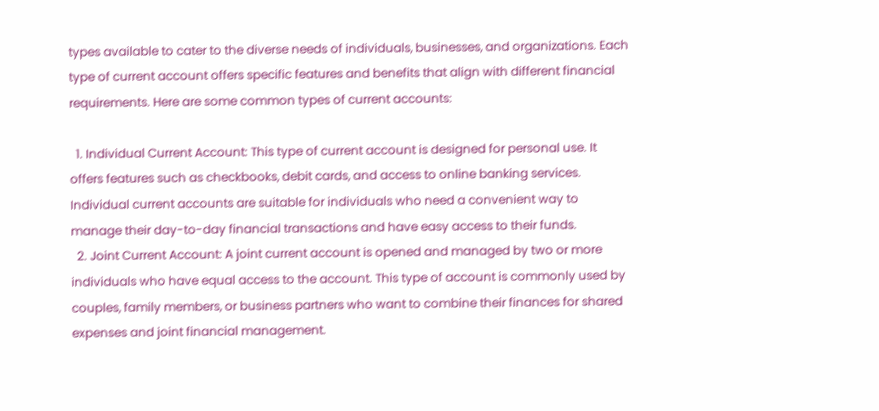types available to cater to the diverse needs of individuals, businesses, and organizations. Each type of current account offers specific features and benefits that align with different financial requirements. Here are some common types of current accounts:

  1. Individual Current Account: This type of current account is designed for personal use. It offers features such as checkbooks, debit cards, and access to online banking services. Individual current accounts are suitable for individuals who need a convenient way to manage their day-to-day financial transactions and have easy access to their funds.
  2. Joint Current Account: A joint current account is opened and managed by two or more individuals who have equal access to the account. This type of account is commonly used by couples, family members, or business partners who want to combine their finances for shared expenses and joint financial management.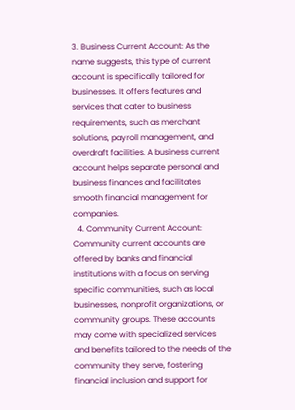3. Business Current Account: As the name suggests, this type of current account is specifically tailored for businesses. It offers features and services that cater to business requirements, such as merchant solutions, payroll management, and overdraft facilities. A business current account helps separate personal and business finances and facilitates smooth financial management for companies.
  4. Community Current Account: Community current accounts are offered by banks and financial institutions with a focus on serving specific communities, such as local businesses, nonprofit organizations, or community groups. These accounts may come with specialized services and benefits tailored to the needs of the community they serve, fostering financial inclusion and support for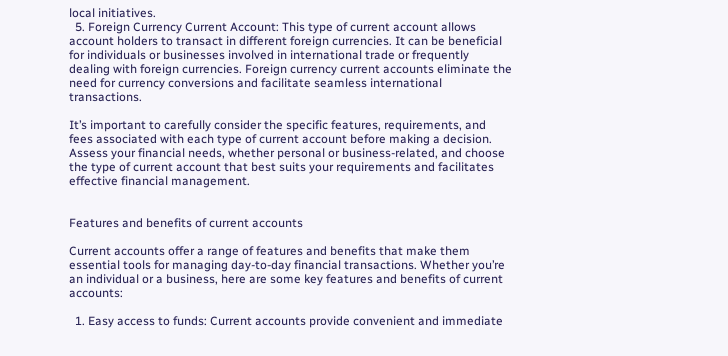local initiatives.
  5. Foreign Currency Current Account: This type of current account allows account holders to transact in different foreign currencies. It can be beneficial for individuals or businesses involved in international trade or frequently dealing with foreign currencies. Foreign currency current accounts eliminate the need for currency conversions and facilitate seamless international transactions.

It’s important to carefully consider the specific features, requirements, and fees associated with each type of current account before making a decision. Assess your financial needs, whether personal or business-related, and choose the type of current account that best suits your requirements and facilitates effective financial management.


Features and benefits of current accounts

Current accounts offer a range of features and benefits that make them essential tools for managing day-to-day financial transactions. Whether you’re an individual or a business, here are some key features and benefits of current accounts:

  1. Easy access to funds: Current accounts provide convenient and immediate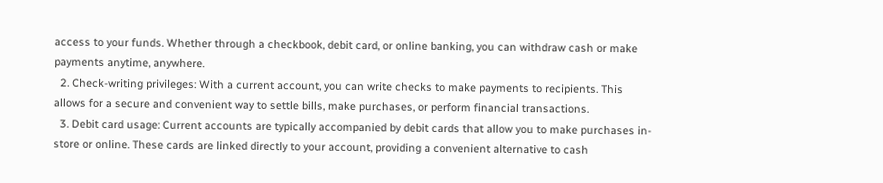access to your funds. Whether through a checkbook, debit card, or online banking, you can withdraw cash or make payments anytime, anywhere.
  2. Check-writing privileges: With a current account, you can write checks to make payments to recipients. This allows for a secure and convenient way to settle bills, make purchases, or perform financial transactions.
  3. Debit card usage: Current accounts are typically accompanied by debit cards that allow you to make purchases in-store or online. These cards are linked directly to your account, providing a convenient alternative to cash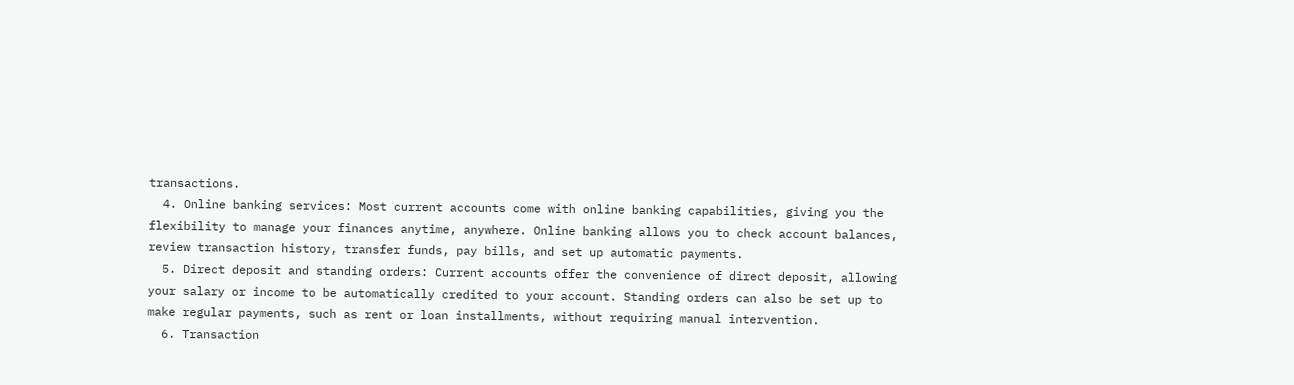transactions.
  4. Online banking services: Most current accounts come with online banking capabilities, giving you the flexibility to manage your finances anytime, anywhere. Online banking allows you to check account balances, review transaction history, transfer funds, pay bills, and set up automatic payments.
  5. Direct deposit and standing orders: Current accounts offer the convenience of direct deposit, allowing your salary or income to be automatically credited to your account. Standing orders can also be set up to make regular payments, such as rent or loan installments, without requiring manual intervention.
  6. Transaction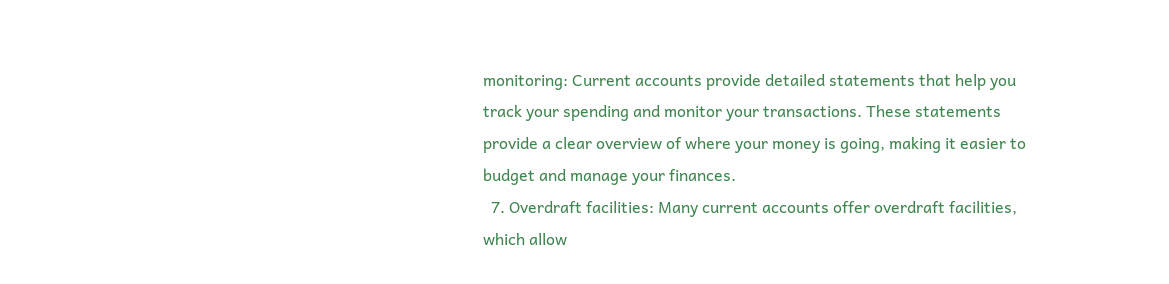monitoring: Current accounts provide detailed statements that help you track your spending and monitor your transactions. These statements provide a clear overview of where your money is going, making it easier to budget and manage your finances.
  7. Overdraft facilities: Many current accounts offer overdraft facilities, which allow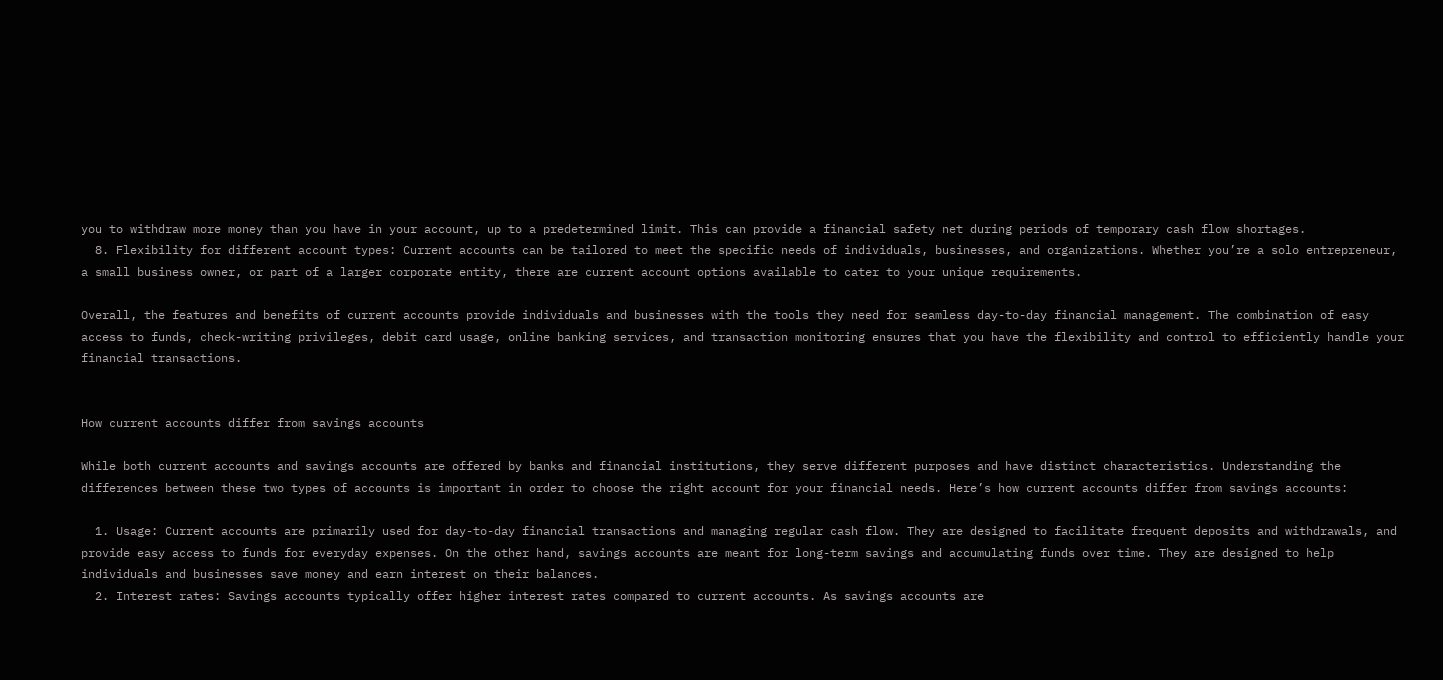you to withdraw more money than you have in your account, up to a predetermined limit. This can provide a financial safety net during periods of temporary cash flow shortages.
  8. Flexibility for different account types: Current accounts can be tailored to meet the specific needs of individuals, businesses, and organizations. Whether you’re a solo entrepreneur, a small business owner, or part of a larger corporate entity, there are current account options available to cater to your unique requirements.

Overall, the features and benefits of current accounts provide individuals and businesses with the tools they need for seamless day-to-day financial management. The combination of easy access to funds, check-writing privileges, debit card usage, online banking services, and transaction monitoring ensures that you have the flexibility and control to efficiently handle your financial transactions.


How current accounts differ from savings accounts

While both current accounts and savings accounts are offered by banks and financial institutions, they serve different purposes and have distinct characteristics. Understanding the differences between these two types of accounts is important in order to choose the right account for your financial needs. Here’s how current accounts differ from savings accounts:

  1. Usage: Current accounts are primarily used for day-to-day financial transactions and managing regular cash flow. They are designed to facilitate frequent deposits and withdrawals, and provide easy access to funds for everyday expenses. On the other hand, savings accounts are meant for long-term savings and accumulating funds over time. They are designed to help individuals and businesses save money and earn interest on their balances.
  2. Interest rates: Savings accounts typically offer higher interest rates compared to current accounts. As savings accounts are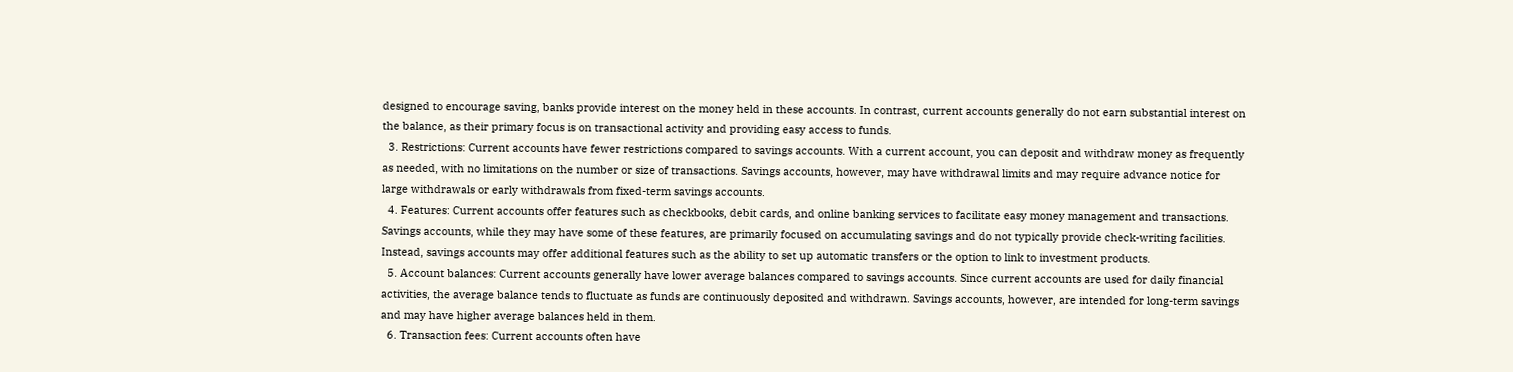designed to encourage saving, banks provide interest on the money held in these accounts. In contrast, current accounts generally do not earn substantial interest on the balance, as their primary focus is on transactional activity and providing easy access to funds.
  3. Restrictions: Current accounts have fewer restrictions compared to savings accounts. With a current account, you can deposit and withdraw money as frequently as needed, with no limitations on the number or size of transactions. Savings accounts, however, may have withdrawal limits and may require advance notice for large withdrawals or early withdrawals from fixed-term savings accounts.
  4. Features: Current accounts offer features such as checkbooks, debit cards, and online banking services to facilitate easy money management and transactions. Savings accounts, while they may have some of these features, are primarily focused on accumulating savings and do not typically provide check-writing facilities. Instead, savings accounts may offer additional features such as the ability to set up automatic transfers or the option to link to investment products.
  5. Account balances: Current accounts generally have lower average balances compared to savings accounts. Since current accounts are used for daily financial activities, the average balance tends to fluctuate as funds are continuously deposited and withdrawn. Savings accounts, however, are intended for long-term savings and may have higher average balances held in them.
  6. Transaction fees: Current accounts often have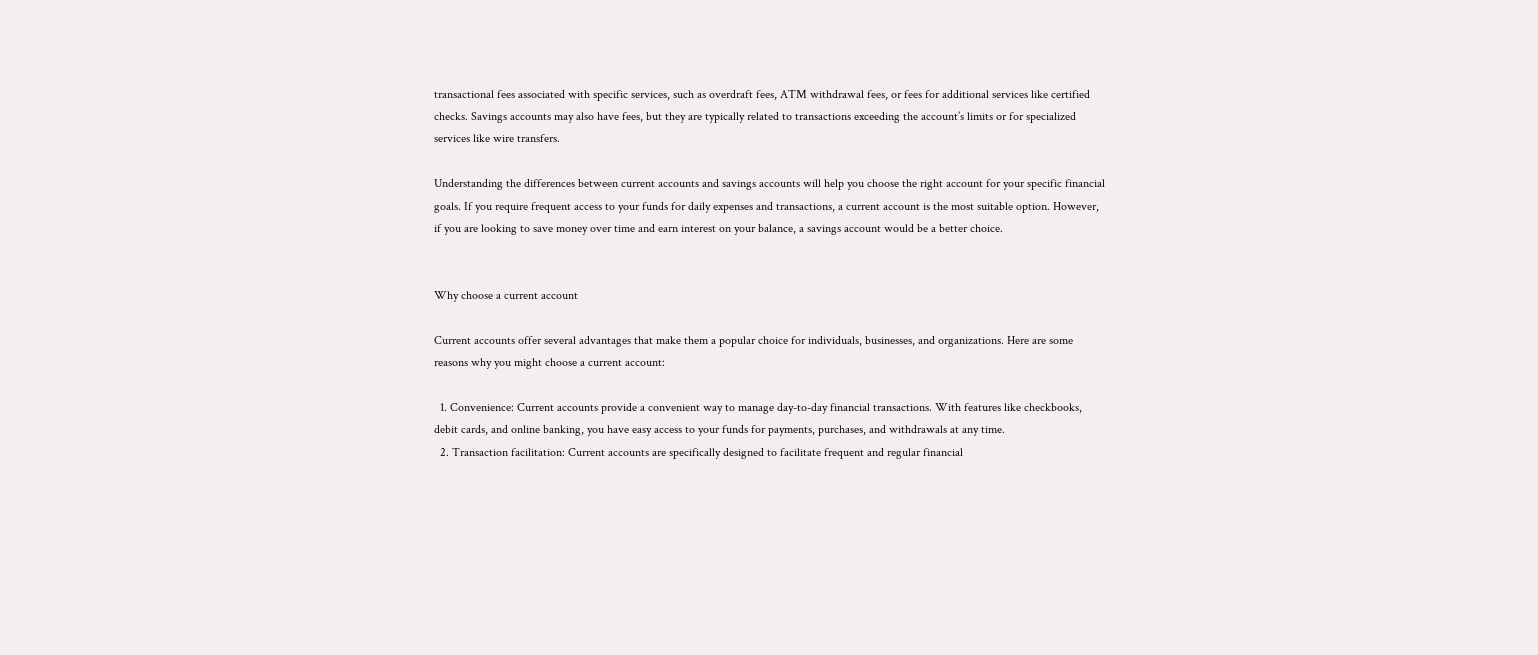transactional fees associated with specific services, such as overdraft fees, ATM withdrawal fees, or fees for additional services like certified checks. Savings accounts may also have fees, but they are typically related to transactions exceeding the account’s limits or for specialized services like wire transfers.

Understanding the differences between current accounts and savings accounts will help you choose the right account for your specific financial goals. If you require frequent access to your funds for daily expenses and transactions, a current account is the most suitable option. However, if you are looking to save money over time and earn interest on your balance, a savings account would be a better choice.


Why choose a current account

Current accounts offer several advantages that make them a popular choice for individuals, businesses, and organizations. Here are some reasons why you might choose a current account:

  1. Convenience: Current accounts provide a convenient way to manage day-to-day financial transactions. With features like checkbooks, debit cards, and online banking, you have easy access to your funds for payments, purchases, and withdrawals at any time.
  2. Transaction facilitation: Current accounts are specifically designed to facilitate frequent and regular financial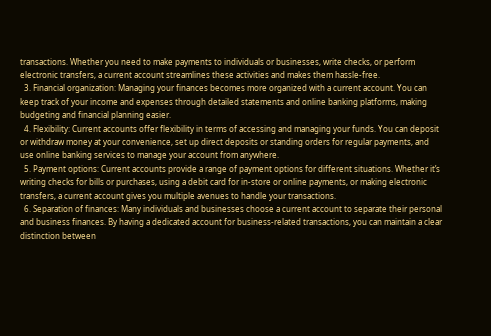transactions. Whether you need to make payments to individuals or businesses, write checks, or perform electronic transfers, a current account streamlines these activities and makes them hassle-free.
  3. Financial organization: Managing your finances becomes more organized with a current account. You can keep track of your income and expenses through detailed statements and online banking platforms, making budgeting and financial planning easier.
  4. Flexibility: Current accounts offer flexibility in terms of accessing and managing your funds. You can deposit or withdraw money at your convenience, set up direct deposits or standing orders for regular payments, and use online banking services to manage your account from anywhere.
  5. Payment options: Current accounts provide a range of payment options for different situations. Whether it’s writing checks for bills or purchases, using a debit card for in-store or online payments, or making electronic transfers, a current account gives you multiple avenues to handle your transactions.
  6. Separation of finances: Many individuals and businesses choose a current account to separate their personal and business finances. By having a dedicated account for business-related transactions, you can maintain a clear distinction between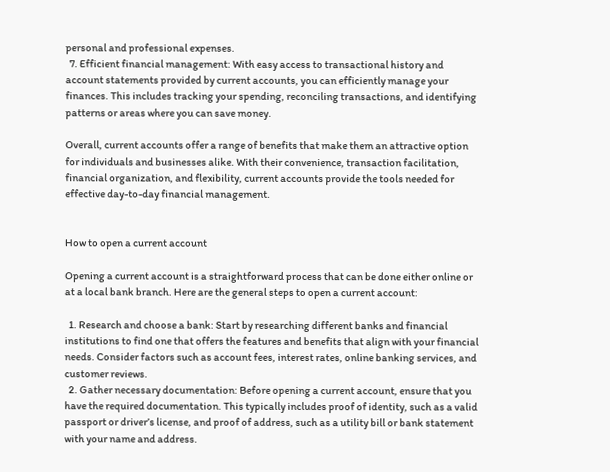personal and professional expenses.
  7. Efficient financial management: With easy access to transactional history and account statements provided by current accounts, you can efficiently manage your finances. This includes tracking your spending, reconciling transactions, and identifying patterns or areas where you can save money.

Overall, current accounts offer a range of benefits that make them an attractive option for individuals and businesses alike. With their convenience, transaction facilitation, financial organization, and flexibility, current accounts provide the tools needed for effective day-to-day financial management.


How to open a current account

Opening a current account is a straightforward process that can be done either online or at a local bank branch. Here are the general steps to open a current account:

  1. Research and choose a bank: Start by researching different banks and financial institutions to find one that offers the features and benefits that align with your financial needs. Consider factors such as account fees, interest rates, online banking services, and customer reviews.
  2. Gather necessary documentation: Before opening a current account, ensure that you have the required documentation. This typically includes proof of identity, such as a valid passport or driver’s license, and proof of address, such as a utility bill or bank statement with your name and address.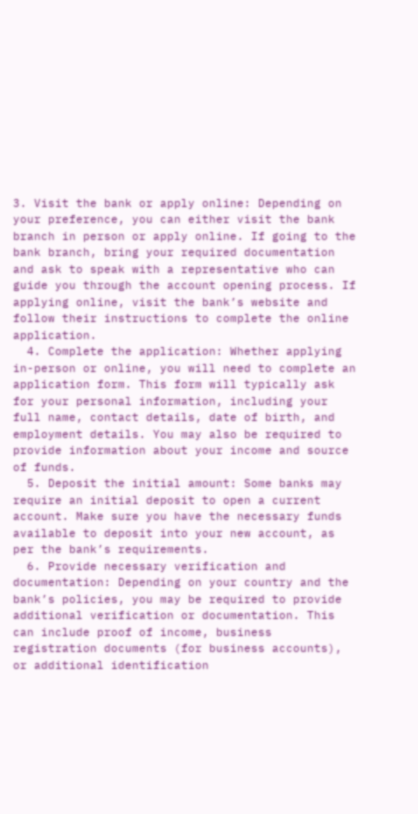3. Visit the bank or apply online: Depending on your preference, you can either visit the bank branch in person or apply online. If going to the bank branch, bring your required documentation and ask to speak with a representative who can guide you through the account opening process. If applying online, visit the bank’s website and follow their instructions to complete the online application.
  4. Complete the application: Whether applying in-person or online, you will need to complete an application form. This form will typically ask for your personal information, including your full name, contact details, date of birth, and employment details. You may also be required to provide information about your income and source of funds.
  5. Deposit the initial amount: Some banks may require an initial deposit to open a current account. Make sure you have the necessary funds available to deposit into your new account, as per the bank’s requirements.
  6. Provide necessary verification and documentation: Depending on your country and the bank’s policies, you may be required to provide additional verification or documentation. This can include proof of income, business registration documents (for business accounts), or additional identification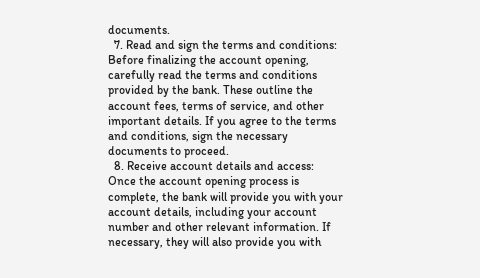documents.
  7. Read and sign the terms and conditions: Before finalizing the account opening, carefully read the terms and conditions provided by the bank. These outline the account fees, terms of service, and other important details. If you agree to the terms and conditions, sign the necessary documents to proceed.
  8. Receive account details and access: Once the account opening process is complete, the bank will provide you with your account details, including your account number and other relevant information. If necessary, they will also provide you with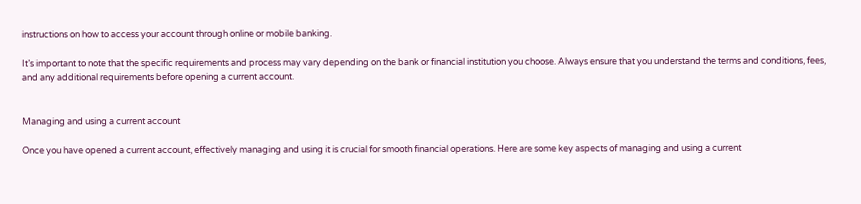instructions on how to access your account through online or mobile banking.

It’s important to note that the specific requirements and process may vary depending on the bank or financial institution you choose. Always ensure that you understand the terms and conditions, fees, and any additional requirements before opening a current account.


Managing and using a current account

Once you have opened a current account, effectively managing and using it is crucial for smooth financial operations. Here are some key aspects of managing and using a current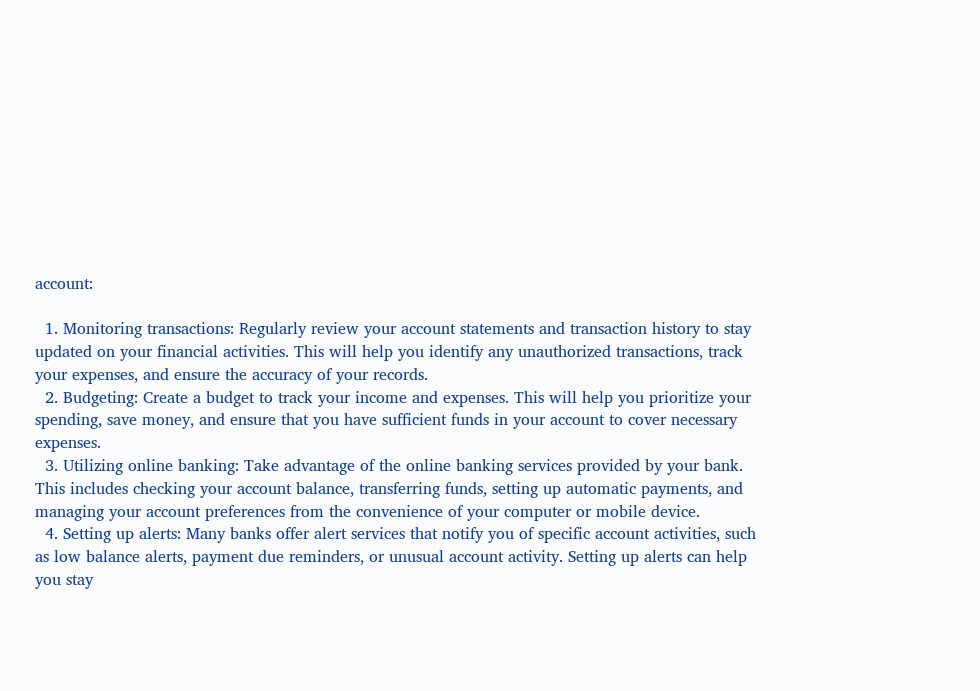account:

  1. Monitoring transactions: Regularly review your account statements and transaction history to stay updated on your financial activities. This will help you identify any unauthorized transactions, track your expenses, and ensure the accuracy of your records.
  2. Budgeting: Create a budget to track your income and expenses. This will help you prioritize your spending, save money, and ensure that you have sufficient funds in your account to cover necessary expenses.
  3. Utilizing online banking: Take advantage of the online banking services provided by your bank. This includes checking your account balance, transferring funds, setting up automatic payments, and managing your account preferences from the convenience of your computer or mobile device.
  4. Setting up alerts: Many banks offer alert services that notify you of specific account activities, such as low balance alerts, payment due reminders, or unusual account activity. Setting up alerts can help you stay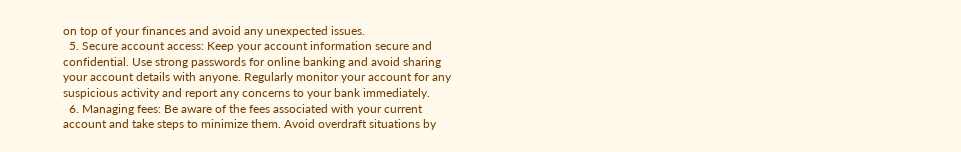on top of your finances and avoid any unexpected issues.
  5. Secure account access: Keep your account information secure and confidential. Use strong passwords for online banking and avoid sharing your account details with anyone. Regularly monitor your account for any suspicious activity and report any concerns to your bank immediately.
  6. Managing fees: Be aware of the fees associated with your current account and take steps to minimize them. Avoid overdraft situations by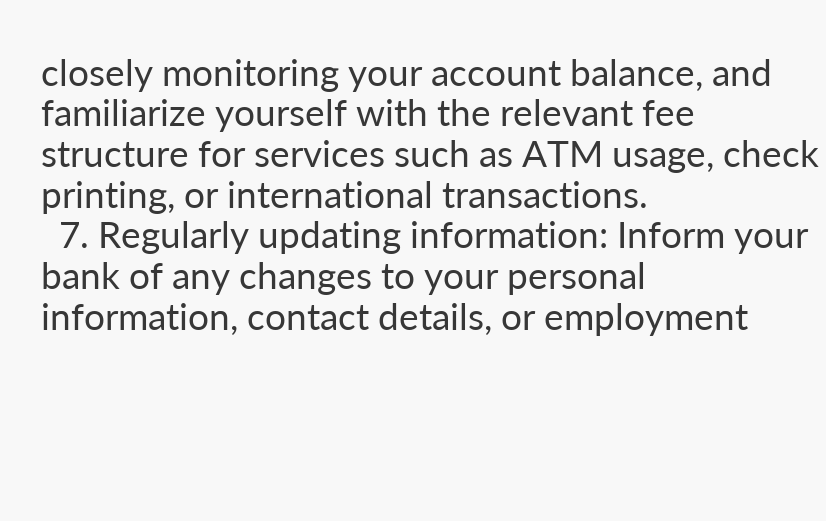closely monitoring your account balance, and familiarize yourself with the relevant fee structure for services such as ATM usage, check printing, or international transactions.
  7. Regularly updating information: Inform your bank of any changes to your personal information, contact details, or employment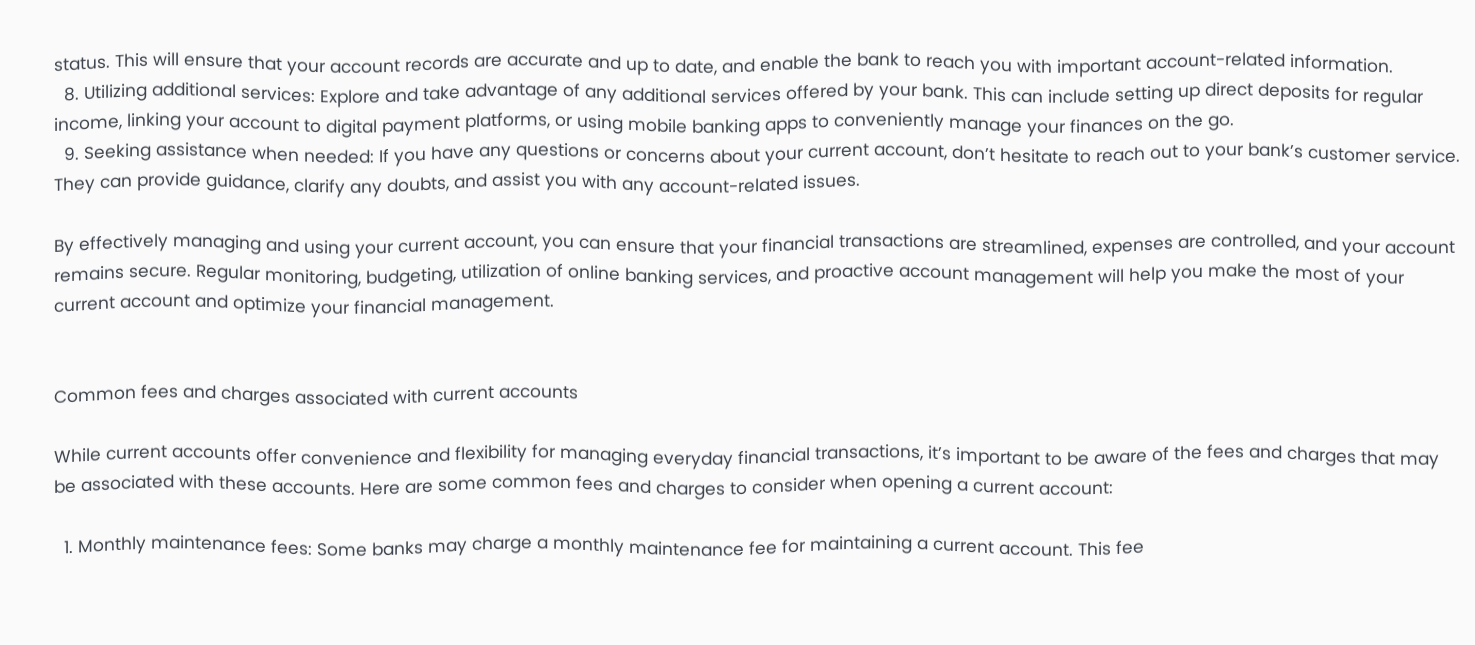status. This will ensure that your account records are accurate and up to date, and enable the bank to reach you with important account-related information.
  8. Utilizing additional services: Explore and take advantage of any additional services offered by your bank. This can include setting up direct deposits for regular income, linking your account to digital payment platforms, or using mobile banking apps to conveniently manage your finances on the go.
  9. Seeking assistance when needed: If you have any questions or concerns about your current account, don’t hesitate to reach out to your bank’s customer service. They can provide guidance, clarify any doubts, and assist you with any account-related issues.

By effectively managing and using your current account, you can ensure that your financial transactions are streamlined, expenses are controlled, and your account remains secure. Regular monitoring, budgeting, utilization of online banking services, and proactive account management will help you make the most of your current account and optimize your financial management.


Common fees and charges associated with current accounts

While current accounts offer convenience and flexibility for managing everyday financial transactions, it’s important to be aware of the fees and charges that may be associated with these accounts. Here are some common fees and charges to consider when opening a current account:

  1. Monthly maintenance fees: Some banks may charge a monthly maintenance fee for maintaining a current account. This fee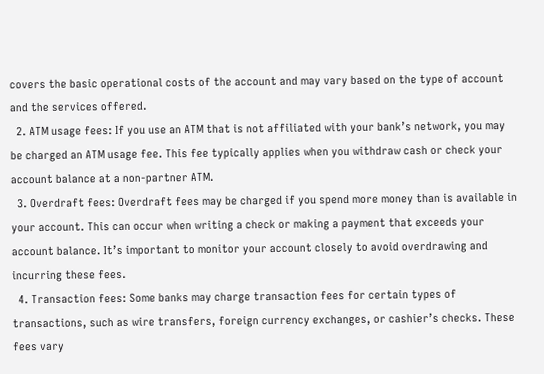covers the basic operational costs of the account and may vary based on the type of account and the services offered.
  2. ATM usage fees: If you use an ATM that is not affiliated with your bank’s network, you may be charged an ATM usage fee. This fee typically applies when you withdraw cash or check your account balance at a non-partner ATM.
  3. Overdraft fees: Overdraft fees may be charged if you spend more money than is available in your account. This can occur when writing a check or making a payment that exceeds your account balance. It’s important to monitor your account closely to avoid overdrawing and incurring these fees.
  4. Transaction fees: Some banks may charge transaction fees for certain types of transactions, such as wire transfers, foreign currency exchanges, or cashier’s checks. These fees vary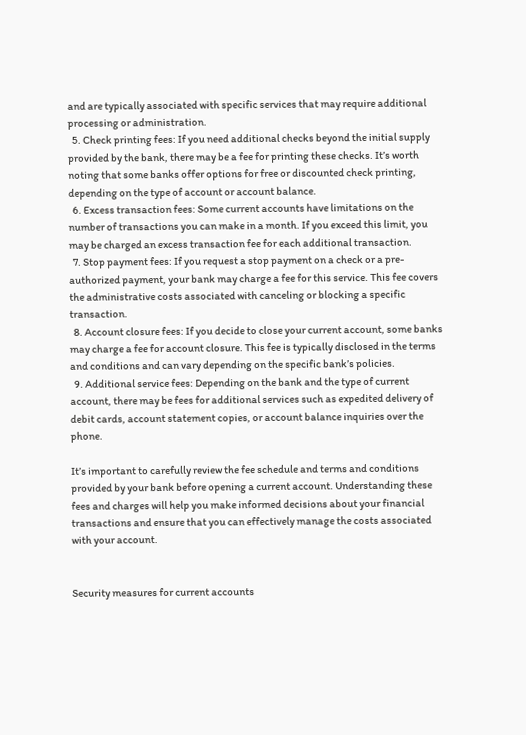and are typically associated with specific services that may require additional processing or administration.
  5. Check printing fees: If you need additional checks beyond the initial supply provided by the bank, there may be a fee for printing these checks. It’s worth noting that some banks offer options for free or discounted check printing, depending on the type of account or account balance.
  6. Excess transaction fees: Some current accounts have limitations on the number of transactions you can make in a month. If you exceed this limit, you may be charged an excess transaction fee for each additional transaction.
  7. Stop payment fees: If you request a stop payment on a check or a pre-authorized payment, your bank may charge a fee for this service. This fee covers the administrative costs associated with canceling or blocking a specific transaction.
  8. Account closure fees: If you decide to close your current account, some banks may charge a fee for account closure. This fee is typically disclosed in the terms and conditions and can vary depending on the specific bank’s policies.
  9. Additional service fees: Depending on the bank and the type of current account, there may be fees for additional services such as expedited delivery of debit cards, account statement copies, or account balance inquiries over the phone.

It’s important to carefully review the fee schedule and terms and conditions provided by your bank before opening a current account. Understanding these fees and charges will help you make informed decisions about your financial transactions and ensure that you can effectively manage the costs associated with your account.


Security measures for current accounts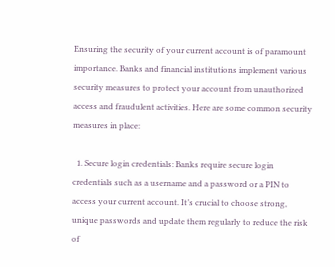Ensuring the security of your current account is of paramount importance. Banks and financial institutions implement various security measures to protect your account from unauthorized access and fraudulent activities. Here are some common security measures in place:

  1. Secure login credentials: Banks require secure login credentials such as a username and a password or a PIN to access your current account. It’s crucial to choose strong, unique passwords and update them regularly to reduce the risk of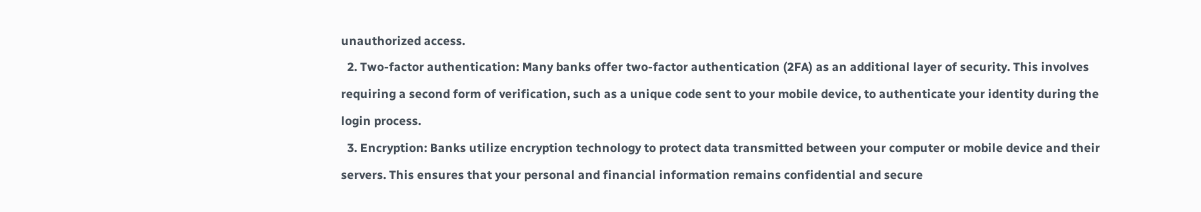unauthorized access.
  2. Two-factor authentication: Many banks offer two-factor authentication (2FA) as an additional layer of security. This involves requiring a second form of verification, such as a unique code sent to your mobile device, to authenticate your identity during the login process.
  3. Encryption: Banks utilize encryption technology to protect data transmitted between your computer or mobile device and their servers. This ensures that your personal and financial information remains confidential and secure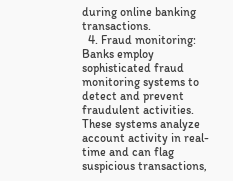during online banking transactions.
  4. Fraud monitoring: Banks employ sophisticated fraud monitoring systems to detect and prevent fraudulent activities. These systems analyze account activity in real-time and can flag suspicious transactions,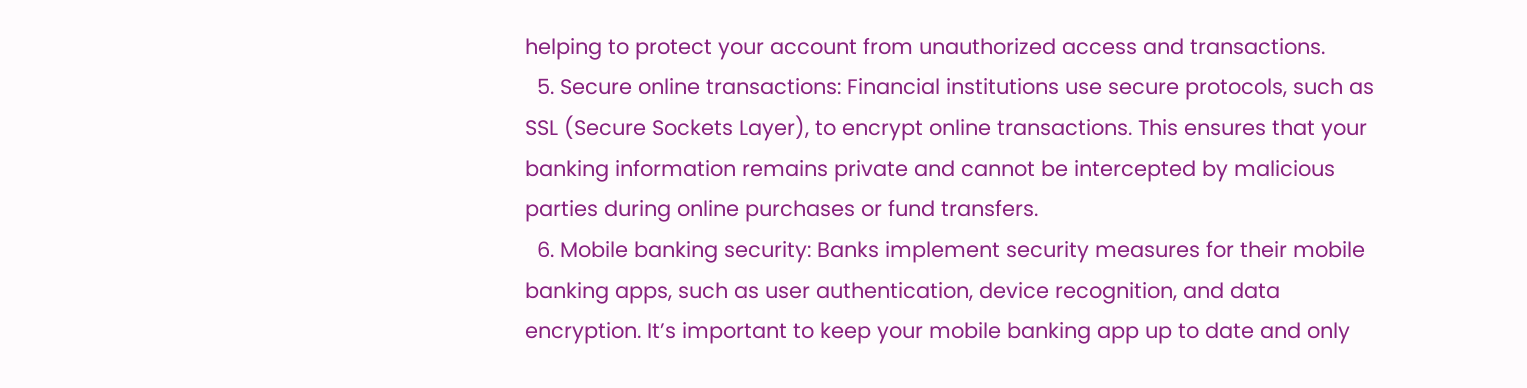helping to protect your account from unauthorized access and transactions.
  5. Secure online transactions: Financial institutions use secure protocols, such as SSL (Secure Sockets Layer), to encrypt online transactions. This ensures that your banking information remains private and cannot be intercepted by malicious parties during online purchases or fund transfers.
  6. Mobile banking security: Banks implement security measures for their mobile banking apps, such as user authentication, device recognition, and data encryption. It’s important to keep your mobile banking app up to date and only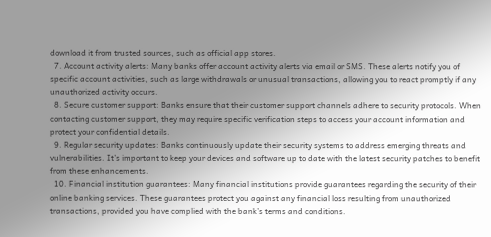download it from trusted sources, such as official app stores.
  7. Account activity alerts: Many banks offer account activity alerts via email or SMS. These alerts notify you of specific account activities, such as large withdrawals or unusual transactions, allowing you to react promptly if any unauthorized activity occurs.
  8. Secure customer support: Banks ensure that their customer support channels adhere to security protocols. When contacting customer support, they may require specific verification steps to access your account information and protect your confidential details.
  9. Regular security updates: Banks continuously update their security systems to address emerging threats and vulnerabilities. It’s important to keep your devices and software up to date with the latest security patches to benefit from these enhancements.
  10. Financial institution guarantees: Many financial institutions provide guarantees regarding the security of their online banking services. These guarantees protect you against any financial loss resulting from unauthorized transactions, provided you have complied with the bank’s terms and conditions.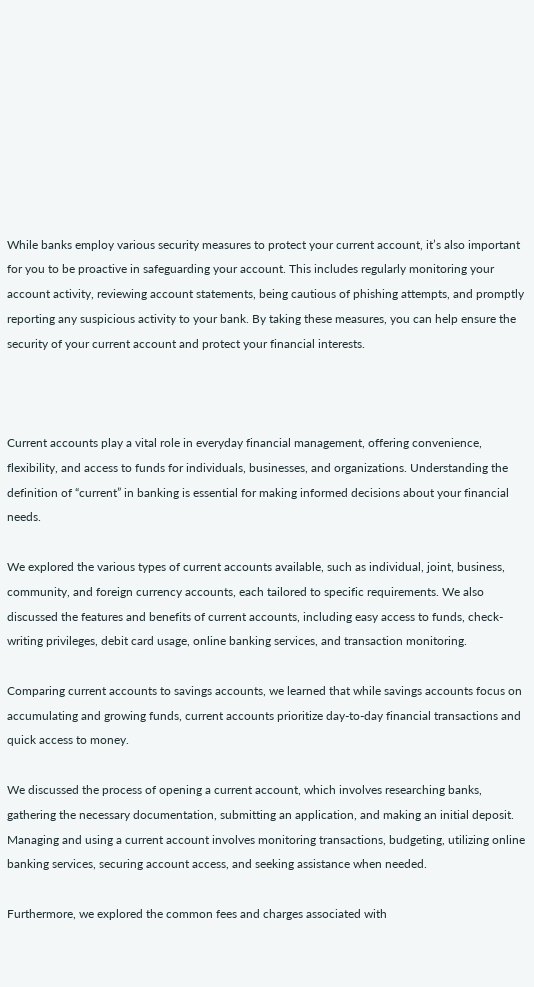While banks employ various security measures to protect your current account, it’s also important for you to be proactive in safeguarding your account. This includes regularly monitoring your account activity, reviewing account statements, being cautious of phishing attempts, and promptly reporting any suspicious activity to your bank. By taking these measures, you can help ensure the security of your current account and protect your financial interests.



Current accounts play a vital role in everyday financial management, offering convenience, flexibility, and access to funds for individuals, businesses, and organizations. Understanding the definition of “current” in banking is essential for making informed decisions about your financial needs.

We explored the various types of current accounts available, such as individual, joint, business, community, and foreign currency accounts, each tailored to specific requirements. We also discussed the features and benefits of current accounts, including easy access to funds, check-writing privileges, debit card usage, online banking services, and transaction monitoring.

Comparing current accounts to savings accounts, we learned that while savings accounts focus on accumulating and growing funds, current accounts prioritize day-to-day financial transactions and quick access to money.

We discussed the process of opening a current account, which involves researching banks, gathering the necessary documentation, submitting an application, and making an initial deposit. Managing and using a current account involves monitoring transactions, budgeting, utilizing online banking services, securing account access, and seeking assistance when needed.

Furthermore, we explored the common fees and charges associated with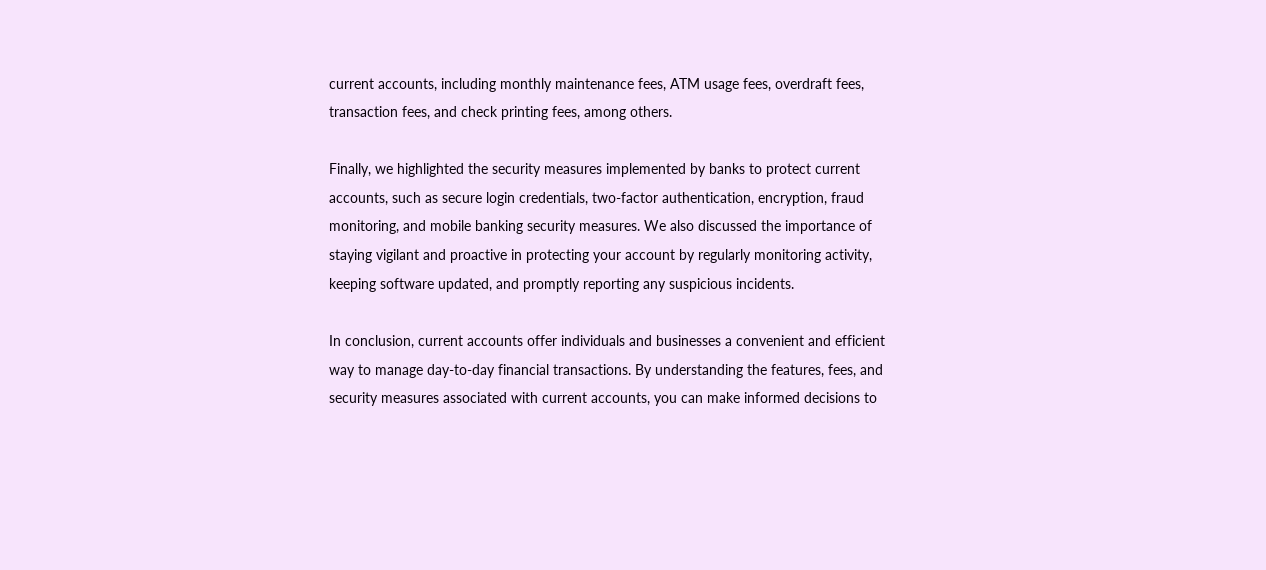current accounts, including monthly maintenance fees, ATM usage fees, overdraft fees, transaction fees, and check printing fees, among others.

Finally, we highlighted the security measures implemented by banks to protect current accounts, such as secure login credentials, two-factor authentication, encryption, fraud monitoring, and mobile banking security measures. We also discussed the importance of staying vigilant and proactive in protecting your account by regularly monitoring activity, keeping software updated, and promptly reporting any suspicious incidents.

In conclusion, current accounts offer individuals and businesses a convenient and efficient way to manage day-to-day financial transactions. By understanding the features, fees, and security measures associated with current accounts, you can make informed decisions to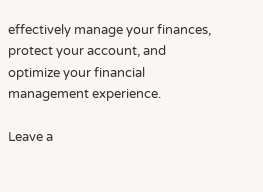effectively manage your finances, protect your account, and optimize your financial management experience.

Leave a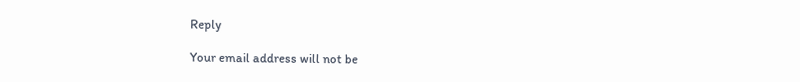Reply

Your email address will not be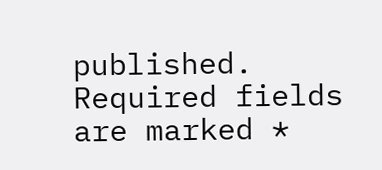published. Required fields are marked *